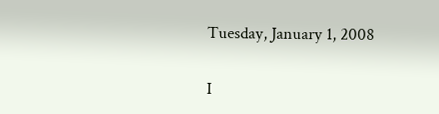Tuesday, January 1, 2008


I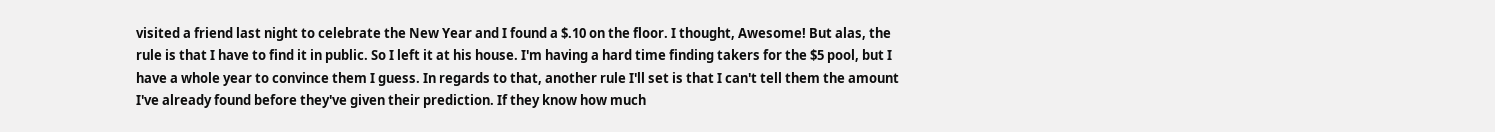visited a friend last night to celebrate the New Year and I found a $.10 on the floor. I thought, Awesome! But alas, the rule is that I have to find it in public. So I left it at his house. I'm having a hard time finding takers for the $5 pool, but I have a whole year to convince them I guess. In regards to that, another rule I'll set is that I can't tell them the amount I've already found before they've given their prediction. If they know how much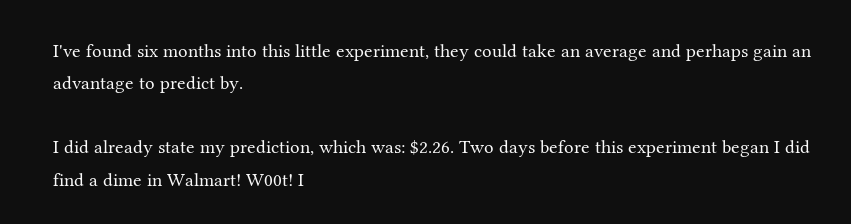I've found six months into this little experiment, they could take an average and perhaps gain an advantage to predict by.

I did already state my prediction, which was: $2.26. Two days before this experiment began I did find a dime in Walmart! W00t! I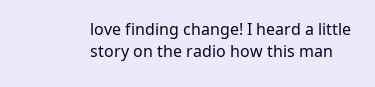love finding change! I heard a little story on the radio how this man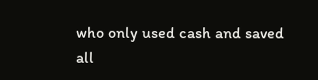who only used cash and saved all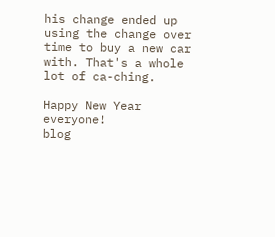his change ended up using the change over time to buy a new car with. That's a whole lot of ca-ching.

Happy New Year everyone!
blog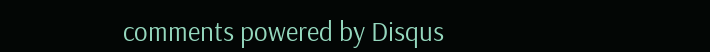comments powered by Disqus